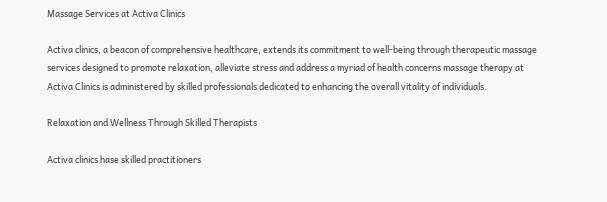Massage Services at Activa Clinics

Activa clinics, a beacon of comprehensive healthcare, extends its commitment to well-being through therapeutic massage services designed to promote relaxation, alleviate stress and address a myriad of health concerns massage therapy at Activa Clinics is administered by skilled professionals dedicated to enhancing the overall vitality of individuals.

Relaxation and Wellness Through Skilled Therapists

Activa clinics hase skilled practitioners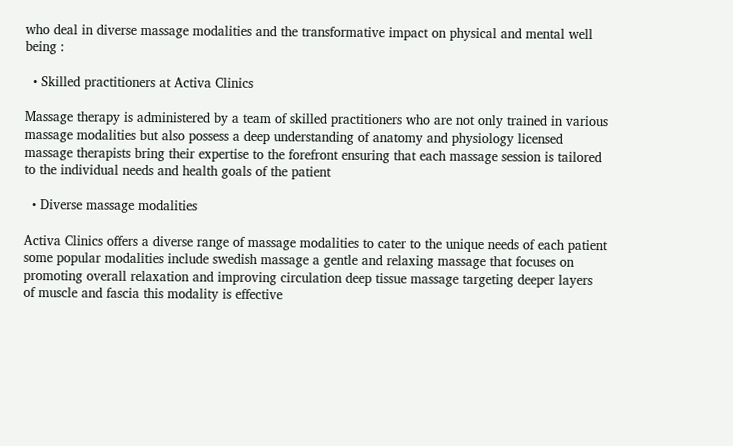who deal in diverse massage modalities and the transformative impact on physical and mental well being :

  • Skilled practitioners at Activa Clinics

Massage therapy is administered by a team of skilled practitioners who are not only trained in various massage modalities but also possess a deep understanding of anatomy and physiology licensed massage therapists bring their expertise to the forefront ensuring that each massage session is tailored to the individual needs and health goals of the patient

  • Diverse massage modalities

Activa Clinics offers a diverse range of massage modalities to cater to the unique needs of each patient some popular modalities include swedish massage a gentle and relaxing massage that focuses on promoting overall relaxation and improving circulation deep tissue massage targeting deeper layers of muscle and fascia this modality is effective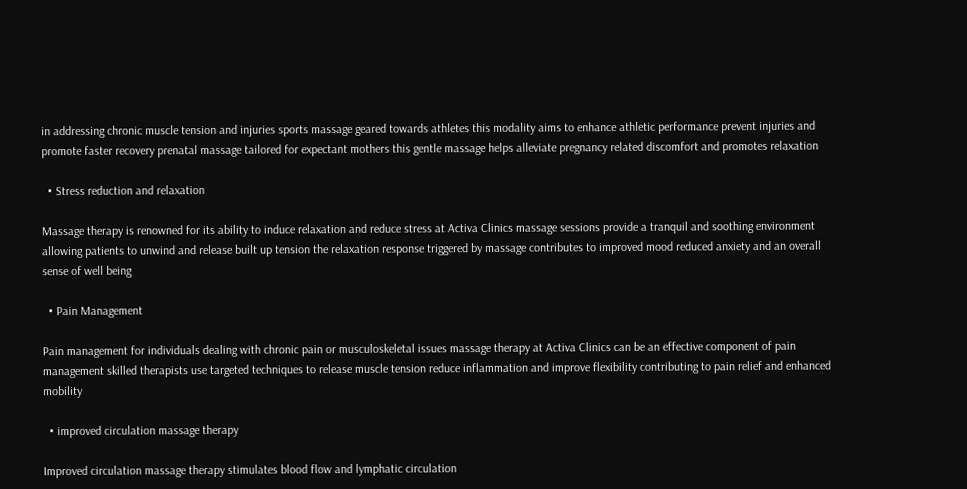in addressing chronic muscle tension and injuries sports massage geared towards athletes this modality aims to enhance athletic performance prevent injuries and promote faster recovery prenatal massage tailored for expectant mothers this gentle massage helps alleviate pregnancy related discomfort and promotes relaxation

  • Stress reduction and relaxation

Massage therapy is renowned for its ability to induce relaxation and reduce stress at Activa Clinics massage sessions provide a tranquil and soothing environment allowing patients to unwind and release built up tension the relaxation response triggered by massage contributes to improved mood reduced anxiety and an overall sense of well being

  • Pain Management

Pain management for individuals dealing with chronic pain or musculoskeletal issues massage therapy at Activa Clinics can be an effective component of pain management skilled therapists use targeted techniques to release muscle tension reduce inflammation and improve flexibility contributing to pain relief and enhanced mobility

  • improved circulation massage therapy

Improved circulation massage therapy stimulates blood flow and lymphatic circulation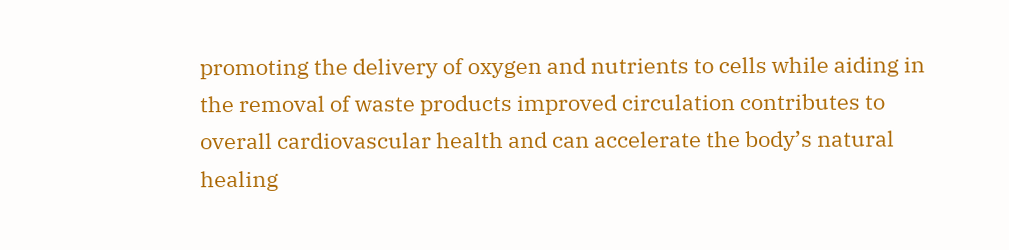promoting the delivery of oxygen and nutrients to cells while aiding in the removal of waste products improved circulation contributes to overall cardiovascular health and can accelerate the body’s natural healing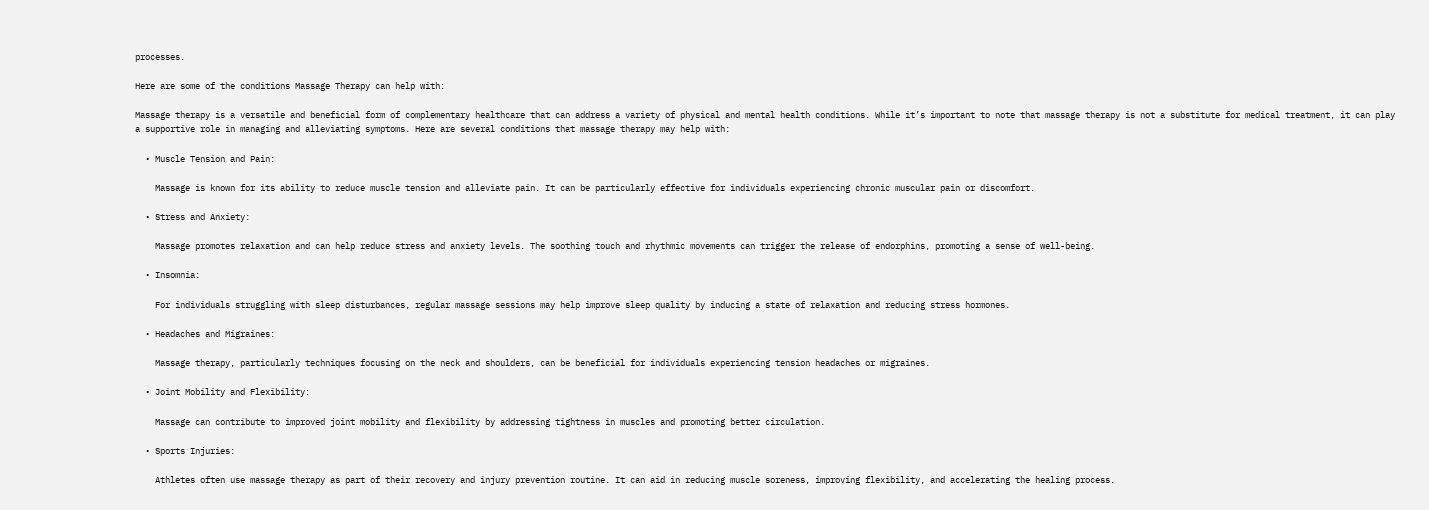processes.

Here are some of the conditions Massage Therapy can help with:

Massage therapy is a versatile and beneficial form of complementary healthcare that can address a variety of physical and mental health conditions. While it’s important to note that massage therapy is not a substitute for medical treatment, it can play a supportive role in managing and alleviating symptoms. Here are several conditions that massage therapy may help with:

  • Muscle Tension and Pain:

    Massage is known for its ability to reduce muscle tension and alleviate pain. It can be particularly effective for individuals experiencing chronic muscular pain or discomfort.

  • Stress and Anxiety:

    Massage promotes relaxation and can help reduce stress and anxiety levels. The soothing touch and rhythmic movements can trigger the release of endorphins, promoting a sense of well-being.

  • Insomnia:

    For individuals struggling with sleep disturbances, regular massage sessions may help improve sleep quality by inducing a state of relaxation and reducing stress hormones.

  • Headaches and Migraines:

    Massage therapy, particularly techniques focusing on the neck and shoulders, can be beneficial for individuals experiencing tension headaches or migraines.

  • Joint Mobility and Flexibility:

    Massage can contribute to improved joint mobility and flexibility by addressing tightness in muscles and promoting better circulation.

  • Sports Injuries:

    Athletes often use massage therapy as part of their recovery and injury prevention routine. It can aid in reducing muscle soreness, improving flexibility, and accelerating the healing process.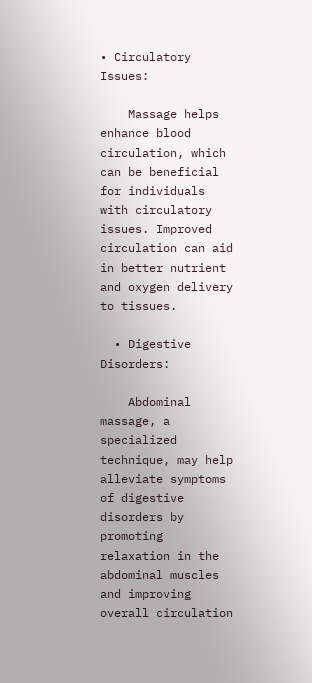• Circulatory Issues:

    Massage helps enhance blood circulation, which can be beneficial for individuals with circulatory issues. Improved circulation can aid in better nutrient and oxygen delivery to tissues.

  • Digestive Disorders:

    Abdominal massage, a specialized technique, may help alleviate symptoms of digestive disorders by promoting relaxation in the abdominal muscles and improving overall circulation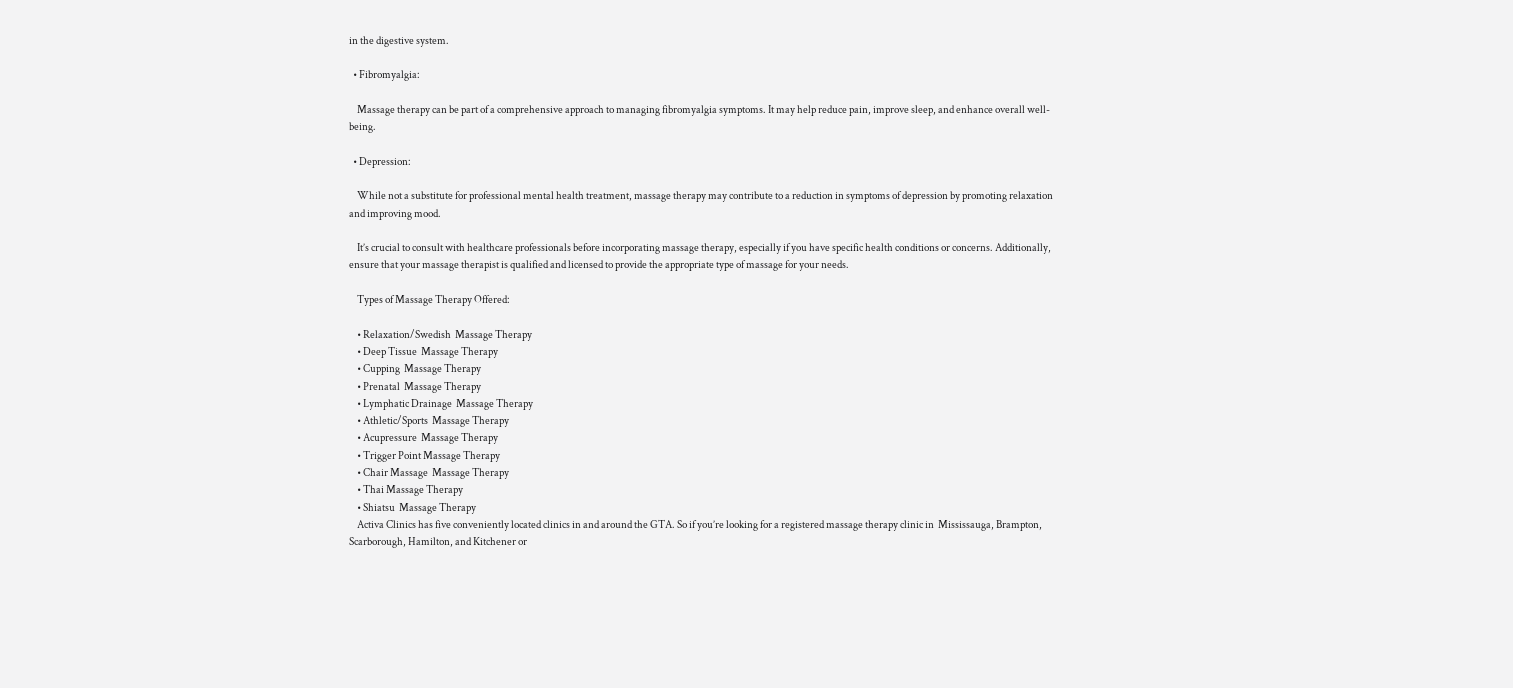in the digestive system.

  • Fibromyalgia:

    Massage therapy can be part of a comprehensive approach to managing fibromyalgia symptoms. It may help reduce pain, improve sleep, and enhance overall well-being.

  • Depression:

    While not a substitute for professional mental health treatment, massage therapy may contribute to a reduction in symptoms of depression by promoting relaxation and improving mood.

    It’s crucial to consult with healthcare professionals before incorporating massage therapy, especially if you have specific health conditions or concerns. Additionally, ensure that your massage therapist is qualified and licensed to provide the appropriate type of massage for your needs.

    Types of Massage Therapy Offered:

    • Relaxation/Swedish  Massage Therapy
    • Deep Tissue  Massage Therapy
    • Cupping  Massage Therapy
    • Prenatal  Massage Therapy
    • Lymphatic Drainage  Massage Therapy
    • Athletic/Sports  Massage Therapy
    • Acupressure  Massage Therapy
    • Trigger Point Massage Therapy
    • Chair Massage  Massage Therapy
    • Thai Massage Therapy
    • Shiatsu  Massage Therapy
    Activa Clinics has five conveniently located clinics in and around the GTA. So if you’re looking for a registered massage therapy clinic in  Mississauga, Brampton, Scarborough, Hamilton, and Kitchener or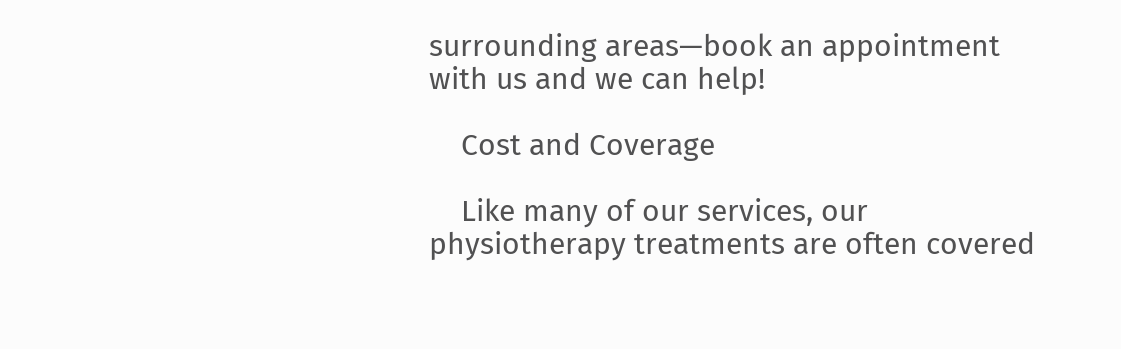surrounding areas—book an appointment with us and we can help!

    Cost and Coverage

    Like many of our services, our physiotherapy treatments are often covered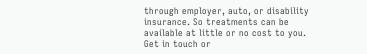through employer, auto, or disability insurance. So treatments can be available at little or no cost to you. Get in touch or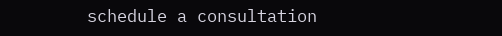schedule a consultation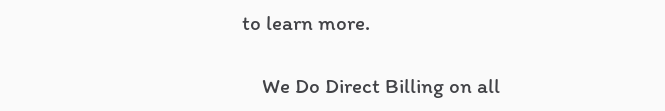to learn more.

    We Do Direct Billing on all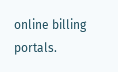online billing portals.